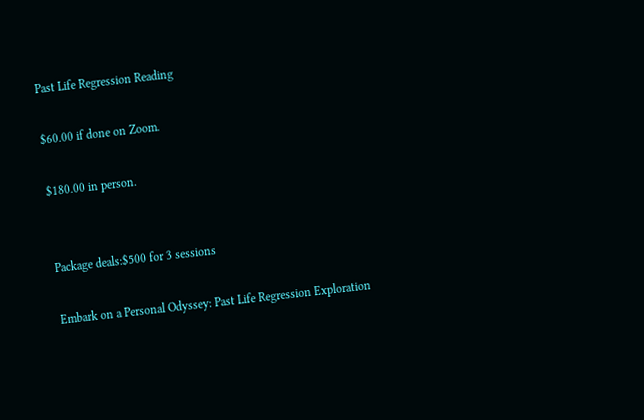Past Life Regression Reading

$60.00 if done on Zoom.

$180.00 in person.


Package deals:$500 for 3 sessions

Embark on a Personal Odyssey: Past Life Regression Exploration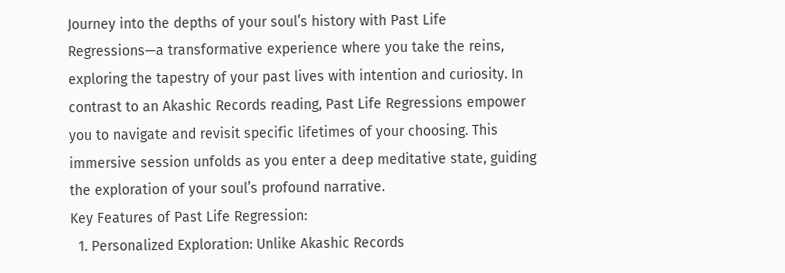Journey into the depths of your soul’s history with Past Life Regressions—a transformative experience where you take the reins, exploring the tapestry of your past lives with intention and curiosity. In contrast to an Akashic Records reading, Past Life Regressions empower you to navigate and revisit specific lifetimes of your choosing. This immersive session unfolds as you enter a deep meditative state, guiding the exploration of your soul’s profound narrative.
Key Features of Past Life Regression:
  1. Personalized Exploration: Unlike Akashic Records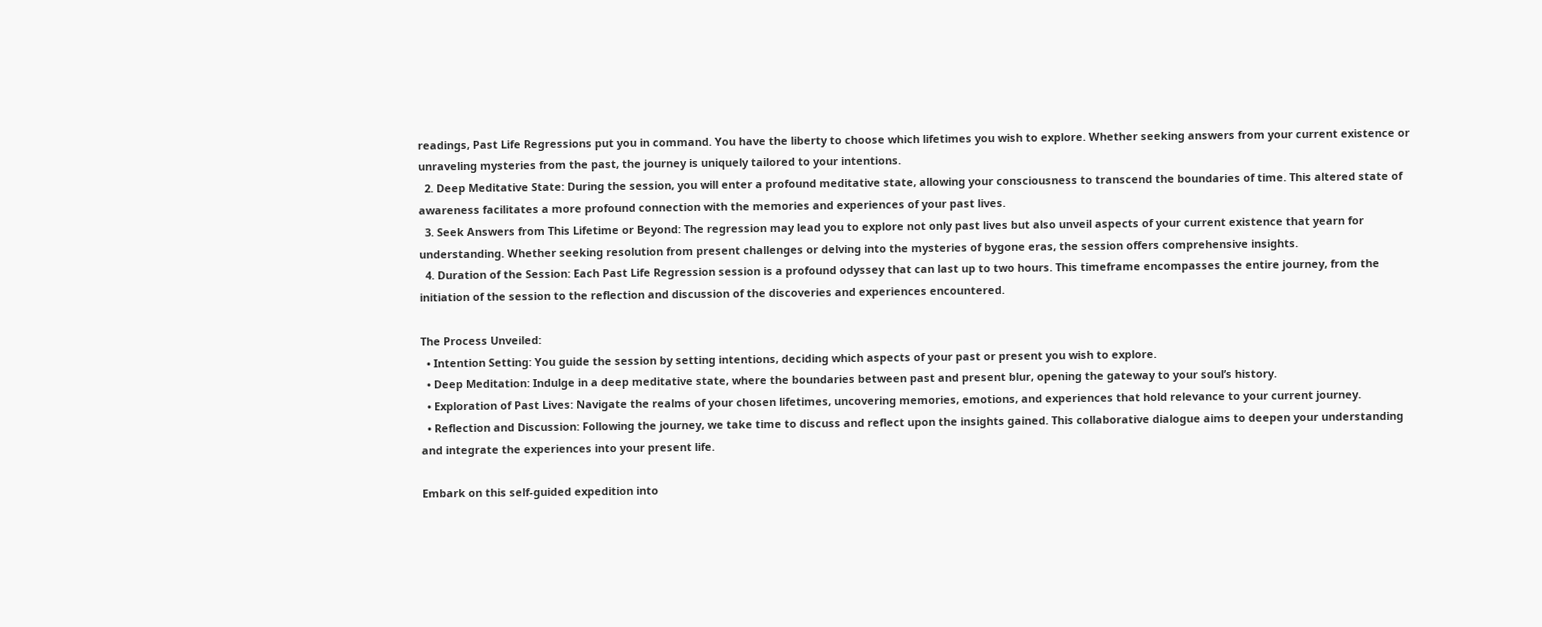readings, Past Life Regressions put you in command. You have the liberty to choose which lifetimes you wish to explore. Whether seeking answers from your current existence or unraveling mysteries from the past, the journey is uniquely tailored to your intentions.
  2. Deep Meditative State: During the session, you will enter a profound meditative state, allowing your consciousness to transcend the boundaries of time. This altered state of awareness facilitates a more profound connection with the memories and experiences of your past lives.
  3. Seek Answers from This Lifetime or Beyond: The regression may lead you to explore not only past lives but also unveil aspects of your current existence that yearn for understanding. Whether seeking resolution from present challenges or delving into the mysteries of bygone eras, the session offers comprehensive insights.
  4. Duration of the Session: Each Past Life Regression session is a profound odyssey that can last up to two hours. This timeframe encompasses the entire journey, from the initiation of the session to the reflection and discussion of the discoveries and experiences encountered.

The Process Unveiled:
  • Intention Setting: You guide the session by setting intentions, deciding which aspects of your past or present you wish to explore.
  • Deep Meditation: Indulge in a deep meditative state, where the boundaries between past and present blur, opening the gateway to your soul’s history.
  • Exploration of Past Lives: Navigate the realms of your chosen lifetimes, uncovering memories, emotions, and experiences that hold relevance to your current journey.
  • Reflection and Discussion: Following the journey, we take time to discuss and reflect upon the insights gained. This collaborative dialogue aims to deepen your understanding and integrate the experiences into your present life.

Embark on this self-guided expedition into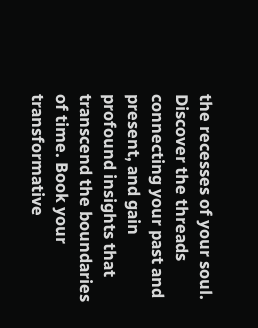the recesses of your soul. Discover the threads connecting your past and present, and gain profound insights that transcend the boundaries of time. Book your transformative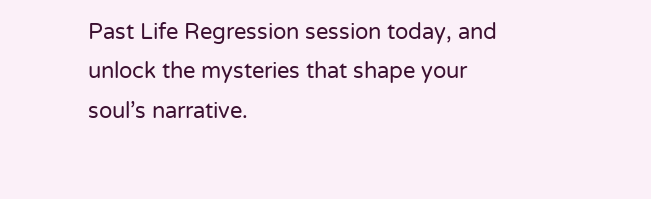Past Life Regression session today, and unlock the mysteries that shape your soul’s narrative.